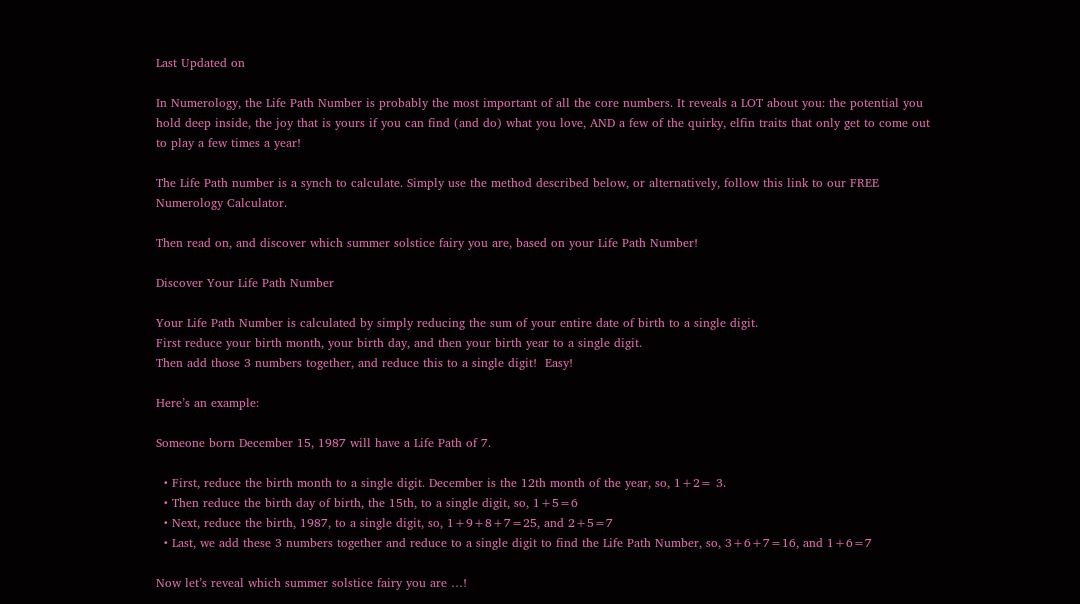Last Updated on

In Numerology, the Life Path Number is probably the most important of all the core numbers. It reveals a LOT about you: the potential you hold deep inside, the joy that is yours if you can find (and do) what you love, AND a few of the quirky, elfin traits that only get to come out to play a few times a year!

The Life Path number is a synch to calculate. Simply use the method described below, or alternatively, follow this link to our FREE Numerology Calculator.

Then read on, and discover which summer solstice fairy you are, based on your Life Path Number!

Discover Your Life Path Number

Your Life Path Number is calculated by simply reducing the sum of your entire date of birth to a single digit.
First reduce your birth month, your birth day, and then your birth year to a single digit.
Then add those 3 numbers together, and reduce this to a single digit!  Easy!

Here’s an example:

Someone born December 15, 1987 will have a Life Path of 7.

  • First, reduce the birth month to a single digit. December is the 12th month of the year, so, 1+2= 3.
  • Then reduce the birth day of birth, the 15th, to a single digit, so, 1+5=6
  • Next, reduce the birth, 1987, to a single digit, so, 1+9+8+7=25, and 2+5=7
  • Last, we add these 3 numbers together and reduce to a single digit to find the Life Path Number, so, 3+6+7=16, and 1+6=7

Now let’s reveal which summer solstice fairy you are …!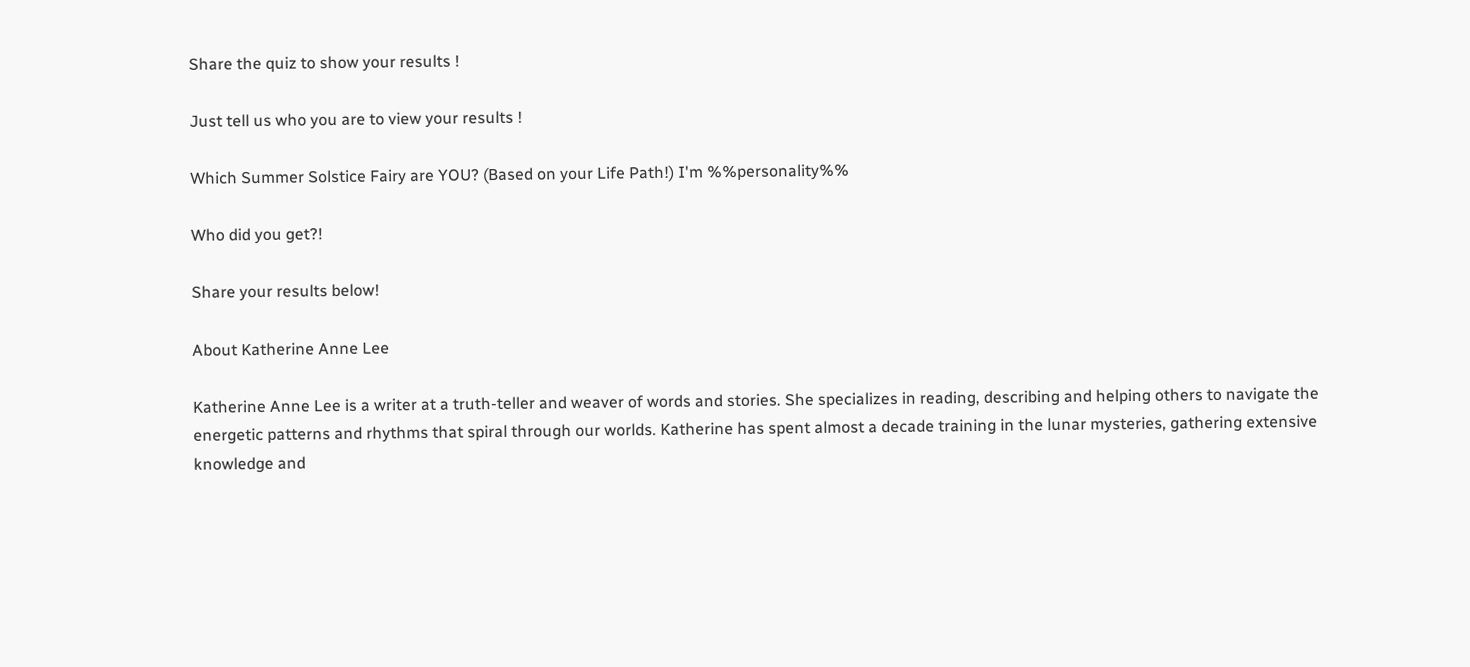Share the quiz to show your results !

Just tell us who you are to view your results !

Which Summer Solstice Fairy are YOU? (Based on your Life Path!) I'm %%personality%%

Who did you get?!

Share your results below!

About Katherine Anne Lee

Katherine Anne Lee is a writer at a truth-teller and weaver of words and stories. She specializes in reading, describing and helping others to navigate the energetic patterns and rhythms that spiral through our worlds. Katherine has spent almost a decade training in the lunar mysteries, gathering extensive knowledge and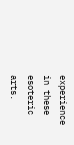experience in these esoteric arts.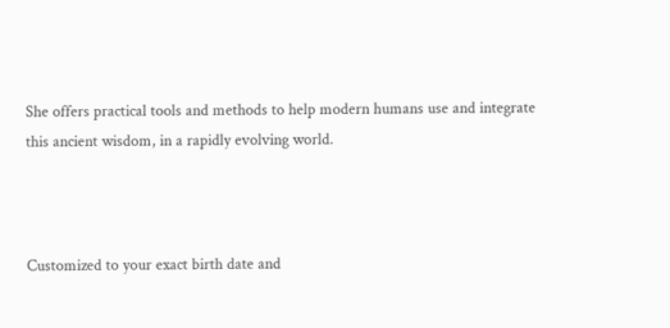She offers practical tools and methods to help modern humans use and integrate this ancient wisdom, in a rapidly evolving world.



Customized to your exact birth date and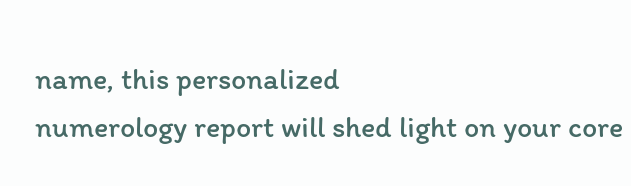name, this personalized
numerology report will shed light on your core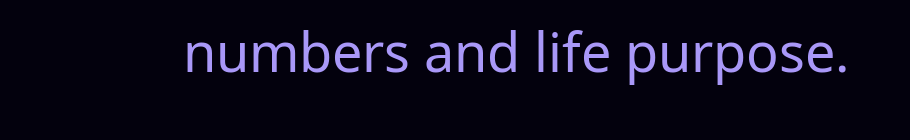numbers and life purpose.